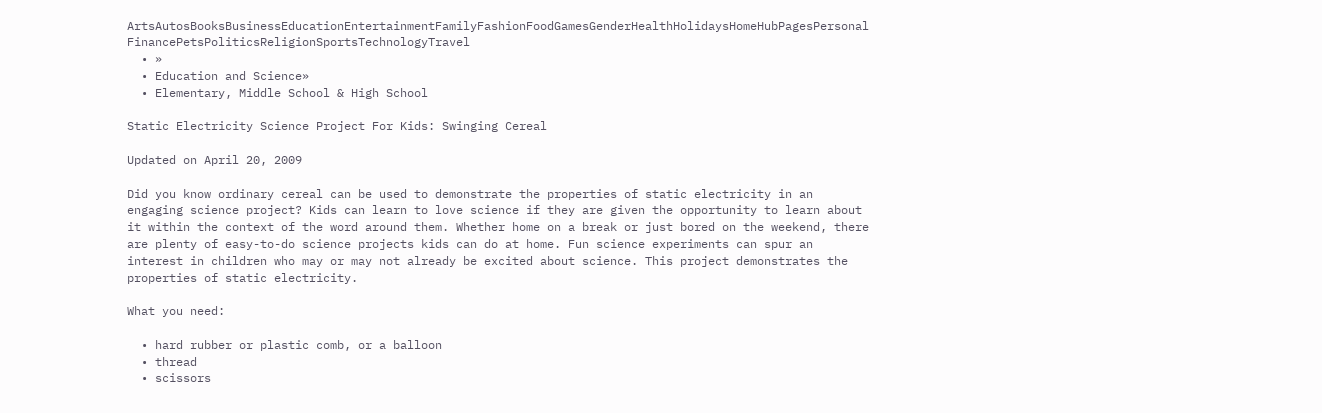ArtsAutosBooksBusinessEducationEntertainmentFamilyFashionFoodGamesGenderHealthHolidaysHomeHubPagesPersonal FinancePetsPoliticsReligionSportsTechnologyTravel
  • »
  • Education and Science»
  • Elementary, Middle School & High School

Static Electricity Science Project For Kids: Swinging Cereal

Updated on April 20, 2009

Did you know ordinary cereal can be used to demonstrate the properties of static electricity in an engaging science project? Kids can learn to love science if they are given the opportunity to learn about it within the context of the word around them. Whether home on a break or just bored on the weekend, there are plenty of easy-to-do science projects kids can do at home. Fun science experiments can spur an interest in children who may or may not already be excited about science. This project demonstrates the properties of static electricity.

What you need:

  • hard rubber or plastic comb, or a balloon
  • thread
  • scissors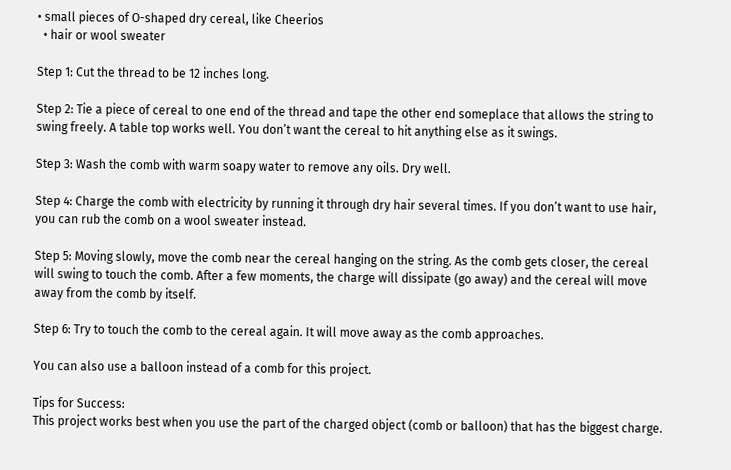• small pieces of O-shaped dry cereal, like Cheerios
  • hair or wool sweater

Step 1: Cut the thread to be 12 inches long.

Step 2: Tie a piece of cereal to one end of the thread and tape the other end someplace that allows the string to swing freely. A table top works well. You don’t want the cereal to hit anything else as it swings.

Step 3: Wash the comb with warm soapy water to remove any oils. Dry well.

Step 4: Charge the comb with electricity by running it through dry hair several times. If you don’t want to use hair, you can rub the comb on a wool sweater instead.

Step 5: Moving slowly, move the comb near the cereal hanging on the string. As the comb gets closer, the cereal will swing to touch the comb. After a few moments, the charge will dissipate (go away) and the cereal will move away from the comb by itself.

Step 6: Try to touch the comb to the cereal again. It will move away as the comb approaches.

You can also use a balloon instead of a comb for this project.

Tips for Success:
This project works best when you use the part of the charged object (comb or balloon) that has the biggest charge.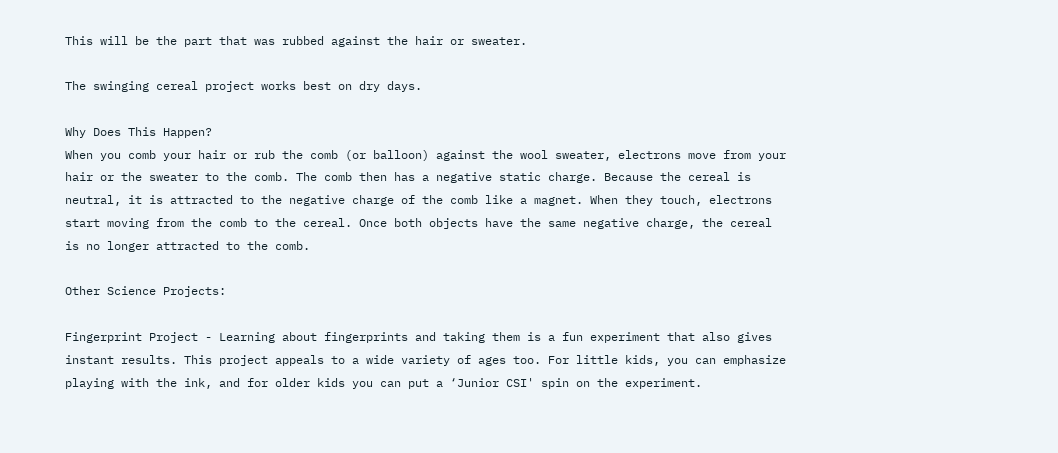This will be the part that was rubbed against the hair or sweater.

The swinging cereal project works best on dry days.

Why Does This Happen?
When you comb your hair or rub the comb (or balloon) against the wool sweater, electrons move from your hair or the sweater to the comb. The comb then has a negative static charge. Because the cereal is neutral, it is attracted to the negative charge of the comb like a magnet. When they touch, electrons start moving from the comb to the cereal. Once both objects have the same negative charge, the cereal is no longer attracted to the comb.

Other Science Projects:

Fingerprint Project - Learning about fingerprints and taking them is a fun experiment that also gives instant results. This project appeals to a wide variety of ages too. For little kids, you can emphasize playing with the ink, and for older kids you can put a ‘Junior CSI' spin on the experiment.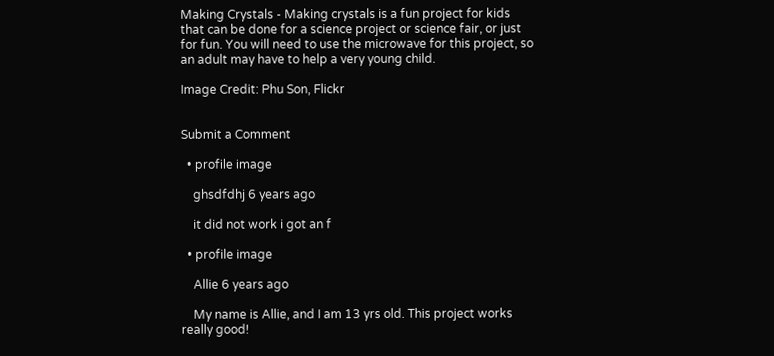Making Crystals - Making crystals is a fun project for kids that can be done for a science project or science fair, or just for fun. You will need to use the microwave for this project, so an adult may have to help a very young child.

Image Credit: Phu Son, Flickr


Submit a Comment

  • profile image

    ghsdfdhj 6 years ago

    it did not work i got an f

  • profile image

    Allie 6 years ago

    My name is Allie, and I am 13 yrs old. This project works really good!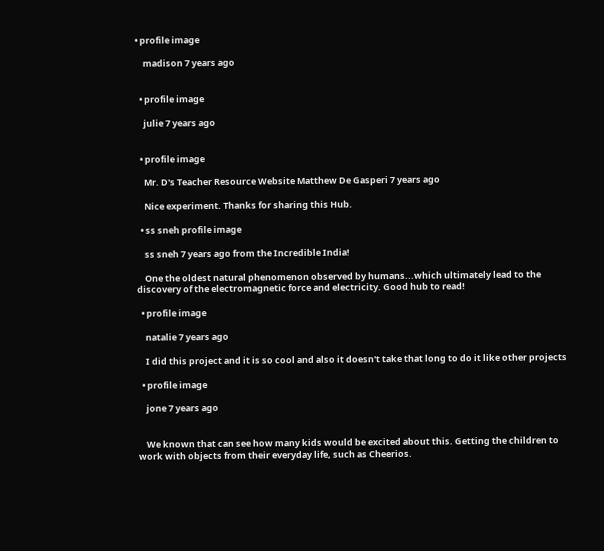• profile image

    madison 7 years ago


  • profile image

    julie 7 years ago


  • profile image

    Mr. D's Teacher Resource Website Matthew De Gasperi 7 years ago

    Nice experiment. Thanks for sharing this Hub.

  • ss sneh profile image

    ss sneh 7 years ago from the Incredible India!

    One the oldest natural phenomenon observed by humans...which ultimately lead to the discovery of the electromagnetic force and electricity. Good hub to read!

  • profile image

    natalie 7 years ago

    I did this project and it is so cool and also it doesn't take that long to do it like other projects

  • profile image

    jone 7 years ago


    We known that can see how many kids would be excited about this. Getting the children to work with objects from their everyday life, such as Cheerios.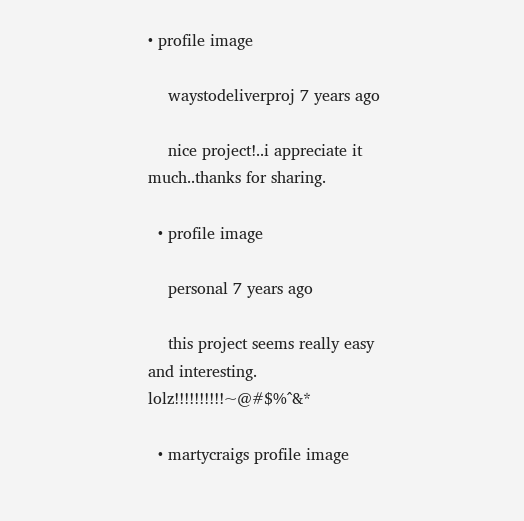• profile image

    waystodeliverproj 7 years ago

    nice project!..i appreciate it much..thanks for sharing.

  • profile image

    personal 7 years ago

    this project seems really easy and interesting. lolz!!!!!!!!!!~@#$%^&*

  • martycraigs profile image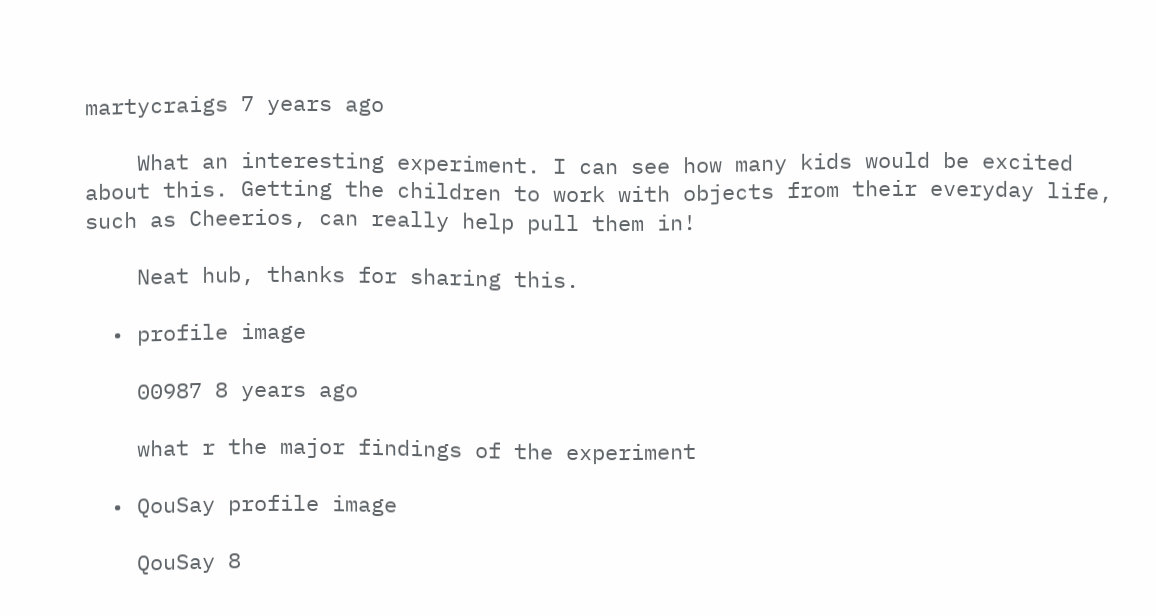martycraigs 7 years ago

    What an interesting experiment. I can see how many kids would be excited about this. Getting the children to work with objects from their everyday life, such as Cheerios, can really help pull them in!

    Neat hub, thanks for sharing this.

  • profile image

    00987 8 years ago

    what r the major findings of the experiment

  • QouSay profile image

    QouSay 8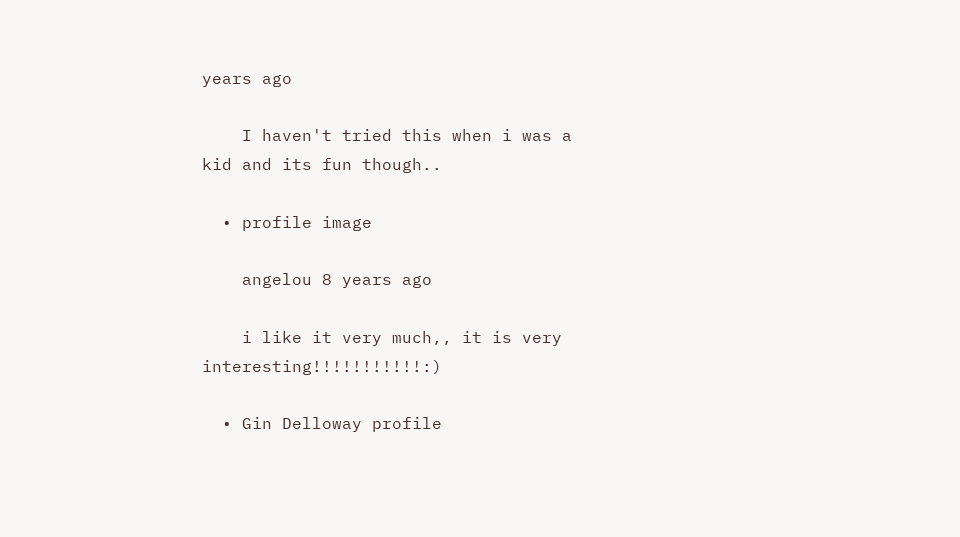years ago

    I haven't tried this when i was a kid and its fun though..

  • profile image

    angelou 8 years ago

    i like it very much,, it is very interesting!!!!!!!!!!!:)

  • Gin Delloway profile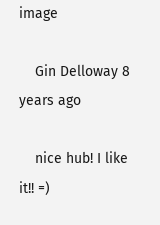image

    Gin Delloway 8 years ago

    nice hub! I like it!! =)